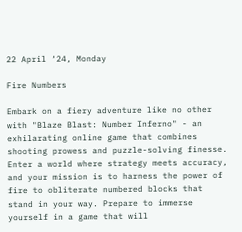22 April ‘24, Monday

Fire Numbers

Embark on a fiery adventure like no other with "Blaze Blast: Number Inferno" - an exhilarating online game that combines shooting prowess and puzzle-solving finesse. Enter a world where strategy meets accuracy, and your mission is to harness the power of fire to obliterate numbered blocks that stand in your way. Prepare to immerse yourself in a game that will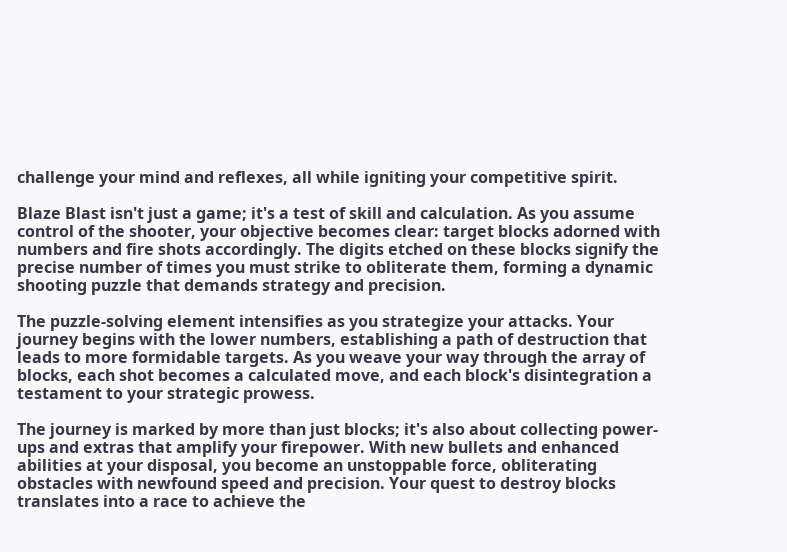challenge your mind and reflexes, all while igniting your competitive spirit.

Blaze Blast isn't just a game; it's a test of skill and calculation. As you assume control of the shooter, your objective becomes clear: target blocks adorned with numbers and fire shots accordingly. The digits etched on these blocks signify the precise number of times you must strike to obliterate them, forming a dynamic shooting puzzle that demands strategy and precision.

The puzzle-solving element intensifies as you strategize your attacks. Your journey begins with the lower numbers, establishing a path of destruction that leads to more formidable targets. As you weave your way through the array of blocks, each shot becomes a calculated move, and each block's disintegration a testament to your strategic prowess.

The journey is marked by more than just blocks; it's also about collecting power-ups and extras that amplify your firepower. With new bullets and enhanced abilities at your disposal, you become an unstoppable force, obliterating obstacles with newfound speed and precision. Your quest to destroy blocks translates into a race to achieve the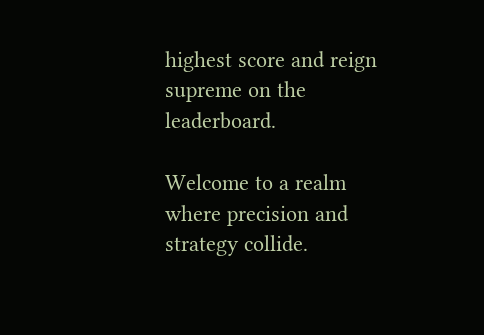highest score and reign supreme on the leaderboard.

Welcome to a realm where precision and strategy collide.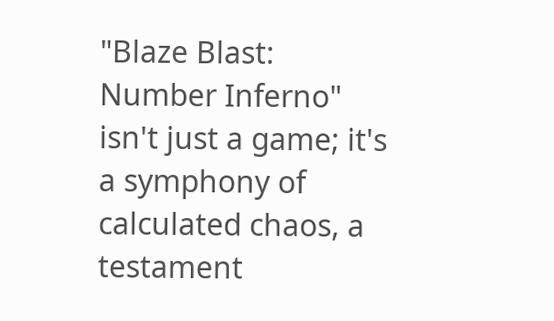"Blaze Blast: Number Inferno" isn't just a game; it's a symphony of calculated chaos, a testament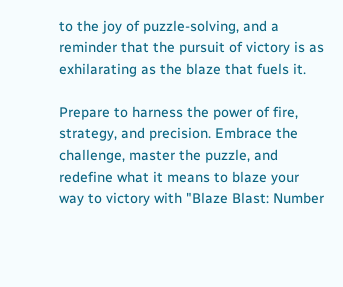to the joy of puzzle-solving, and a reminder that the pursuit of victory is as exhilarating as the blaze that fuels it.

Prepare to harness the power of fire, strategy, and precision. Embrace the challenge, master the puzzle, and redefine what it means to blaze your way to victory with "Blaze Blast: Number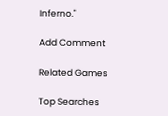Inferno."

Add Comment

Related Games

Top Searches